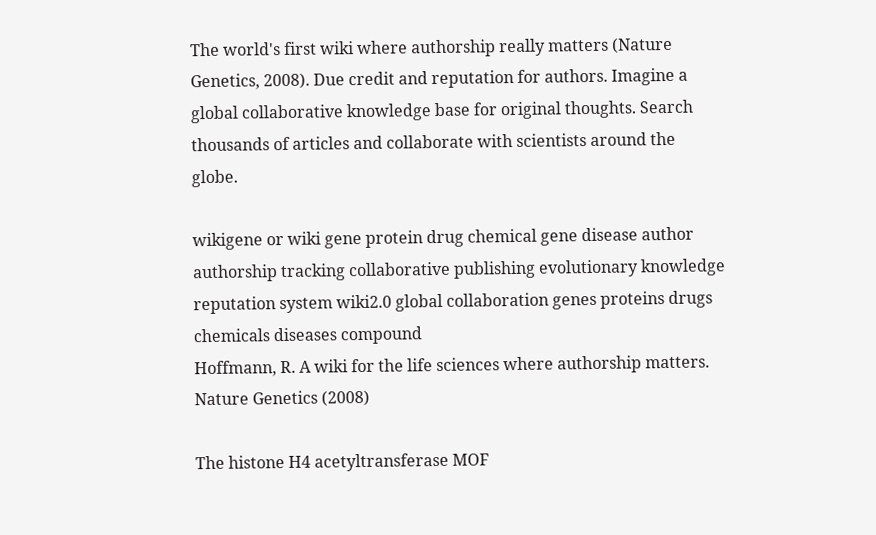The world's first wiki where authorship really matters (Nature Genetics, 2008). Due credit and reputation for authors. Imagine a global collaborative knowledge base for original thoughts. Search thousands of articles and collaborate with scientists around the globe.

wikigene or wiki gene protein drug chemical gene disease author authorship tracking collaborative publishing evolutionary knowledge reputation system wiki2.0 global collaboration genes proteins drugs chemicals diseases compound
Hoffmann, R. A wiki for the life sciences where authorship matters. Nature Genetics (2008)

The histone H4 acetyltransferase MOF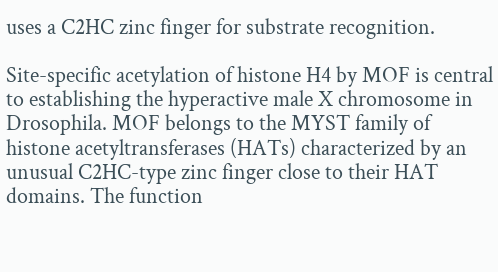uses a C2HC zinc finger for substrate recognition.

Site-specific acetylation of histone H4 by MOF is central to establishing the hyperactive male X chromosome in Drosophila. MOF belongs to the MYST family of histone acetyltransferases (HATs) characterized by an unusual C2HC-type zinc finger close to their HAT domains. The function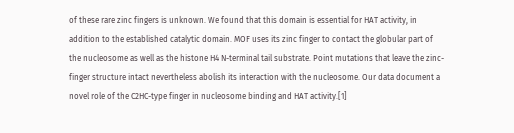of these rare zinc fingers is unknown. We found that this domain is essential for HAT activity, in addition to the established catalytic domain. MOF uses its zinc finger to contact the globular part of the nucleosome as well as the histone H4 N-terminal tail substrate. Point mutations that leave the zinc-finger structure intact nevertheless abolish its interaction with the nucleosome. Our data document a novel role of the C2HC-type finger in nucleosome binding and HAT activity.[1]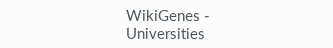WikiGenes - Universities